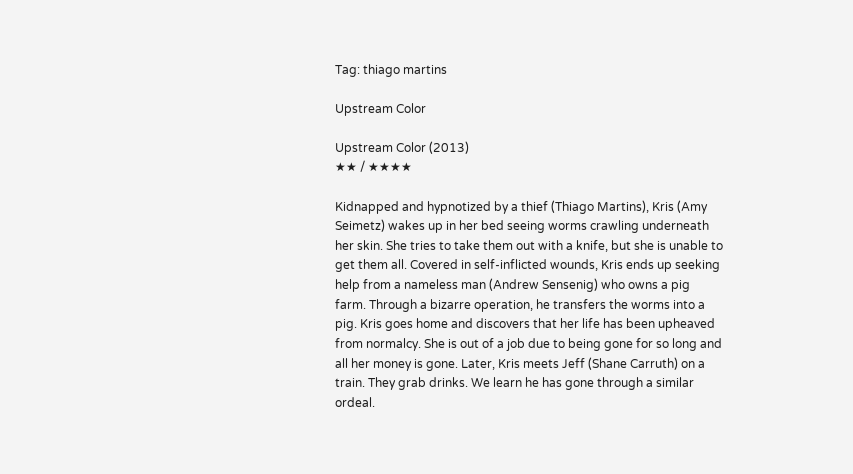Tag: thiago martins

Upstream Color

Upstream Color (2013)
★★ / ★★★★

Kidnapped and hypnotized by a thief (Thiago Martins), Kris (Amy Seimetz) wakes up in her bed seeing worms crawling underneath her skin. She tries to take them out with a knife, but she is unable to get them all. Covered in self-inflicted wounds, Kris ends up seeking help from a nameless man (Andrew Sensenig) who owns a pig farm. Through a bizarre operation, he transfers the worms into a pig. Kris goes home and discovers that her life has been upheaved from normalcy. She is out of a job due to being gone for so long and all her money is gone. Later, Kris meets Jeff (Shane Carruth) on a train. They grab drinks. We learn he has gone through a similar ordeal.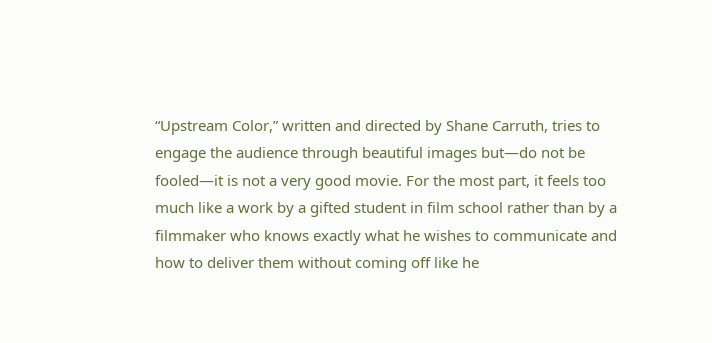“Upstream Color,” written and directed by Shane Carruth, tries to engage the audience through beautiful images but—do not be fooled—it is not a very good movie. For the most part, it feels too much like a work by a gifted student in film school rather than by a filmmaker who knows exactly what he wishes to communicate and how to deliver them without coming off like he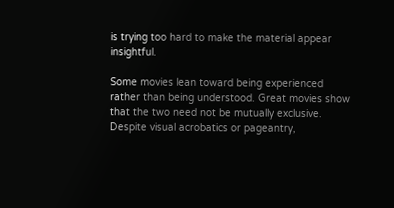is trying too hard to make the material appear insightful.

Some movies lean toward being experienced rather than being understood. Great movies show that the two need not be mutually exclusive. Despite visual acrobatics or pageantry,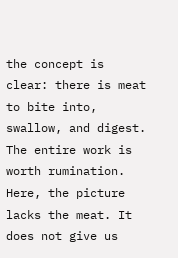the concept is clear: there is meat to bite into, swallow, and digest. The entire work is worth rumination. Here, the picture lacks the meat. It does not give us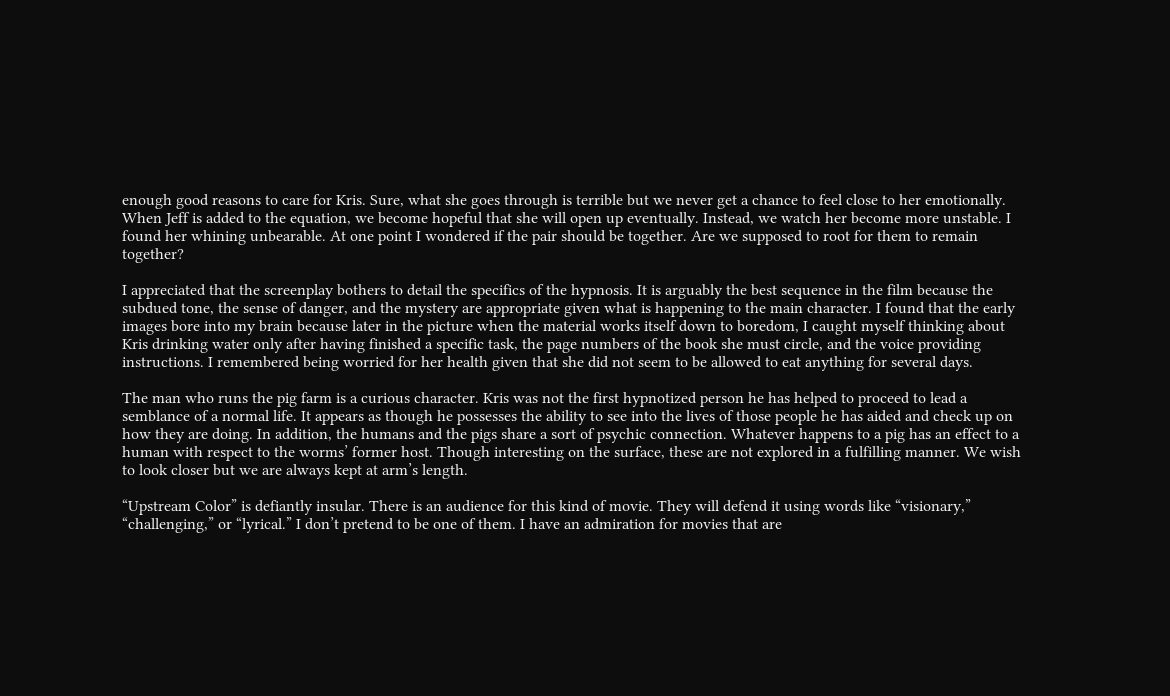enough good reasons to care for Kris. Sure, what she goes through is terrible but we never get a chance to feel close to her emotionally. When Jeff is added to the equation, we become hopeful that she will open up eventually. Instead, we watch her become more unstable. I found her whining unbearable. At one point I wondered if the pair should be together. Are we supposed to root for them to remain together?

I appreciated that the screenplay bothers to detail the specifics of the hypnosis. It is arguably the best sequence in the film because the subdued tone, the sense of danger, and the mystery are appropriate given what is happening to the main character. I found that the early images bore into my brain because later in the picture when the material works itself down to boredom, I caught myself thinking about Kris drinking water only after having finished a specific task, the page numbers of the book she must circle, and the voice providing instructions. I remembered being worried for her health given that she did not seem to be allowed to eat anything for several days.

The man who runs the pig farm is a curious character. Kris was not the first hypnotized person he has helped to proceed to lead a semblance of a normal life. It appears as though he possesses the ability to see into the lives of those people he has aided and check up on how they are doing. In addition, the humans and the pigs share a sort of psychic connection. Whatever happens to a pig has an effect to a human with respect to the worms’ former host. Though interesting on the surface, these are not explored in a fulfilling manner. We wish to look closer but we are always kept at arm’s length.

“Upstream Color” is defiantly insular. There is an audience for this kind of movie. They will defend it using words like “visionary,” “challenging,” or “lyrical.” I don’t pretend to be one of them. I have an admiration for movies that are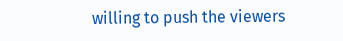willing to push the viewers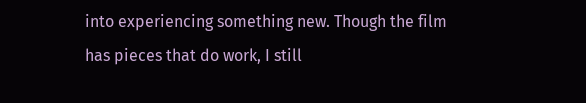into experiencing something new. Though the film has pieces that do work, I still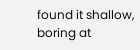found it shallow, boring at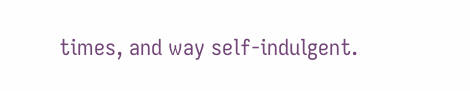times, and way self-indulgent.